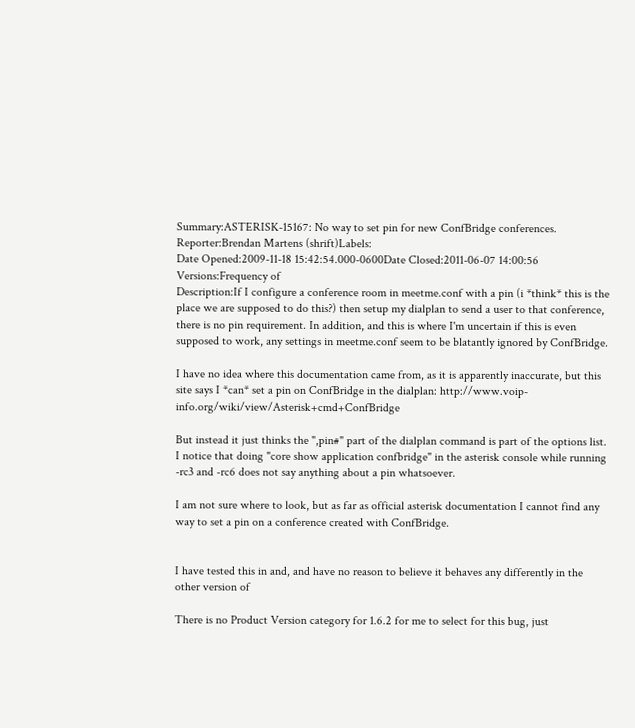Summary:ASTERISK-15167: No way to set pin for new ConfBridge conferences.
Reporter:Brendan Martens (shrift)Labels:
Date Opened:2009-11-18 15:42:54.000-0600Date Closed:2011-06-07 14:00:56
Versions:Frequency of
Description:If I configure a conference room in meetme.conf with a pin (i *think* this is the place we are supposed to do this?) then setup my dialplan to send a user to that conference, there is no pin requirement. In addition, and this is where I'm uncertain if this is even supposed to work, any settings in meetme.conf seem to be blatantly ignored by ConfBridge.

I have no idea where this documentation came from, as it is apparently inaccurate, but this site says I *can* set a pin on ConfBridge in the dialplan: http://www.voip-info.org/wiki/view/Asterisk+cmd+ConfBridge

But instead it just thinks the ",pin#" part of the dialplan command is part of the options list. I notice that doing "core show application confbridge" in the asterisk console while running -rc3 and -rc6 does not say anything about a pin whatsoever.

I am not sure where to look, but as far as official asterisk documentation I cannot find any way to set a pin on a conference created with ConfBridge.


I have tested this in and, and have no reason to believe it behaves any differently in the other version of

There is no Product Version category for 1.6.2 for me to select for this bug, just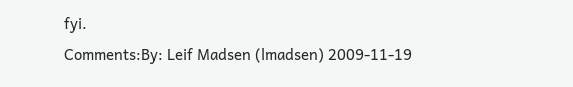fyi.
Comments:By: Leif Madsen (lmadsen) 2009-11-19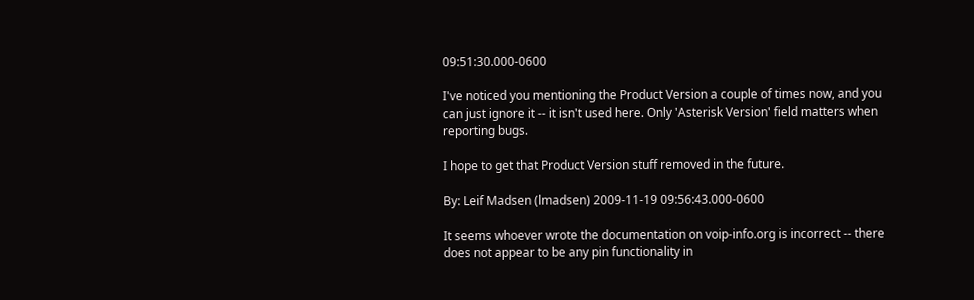09:51:30.000-0600

I've noticed you mentioning the Product Version a couple of times now, and you can just ignore it -- it isn't used here. Only 'Asterisk Version' field matters when reporting bugs.

I hope to get that Product Version stuff removed in the future.

By: Leif Madsen (lmadsen) 2009-11-19 09:56:43.000-0600

It seems whoever wrote the documentation on voip-info.org is incorrect -- there does not appear to be any pin functionality in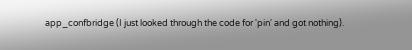app_confbridge (I just looked through the code for 'pin' and got nothing).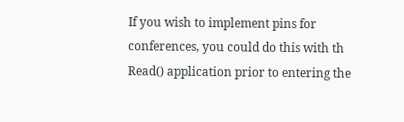If you wish to implement pins for conferences, you could do this with th Read() application prior to entering the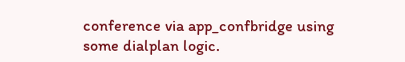conference via app_confbridge using some dialplan logic.